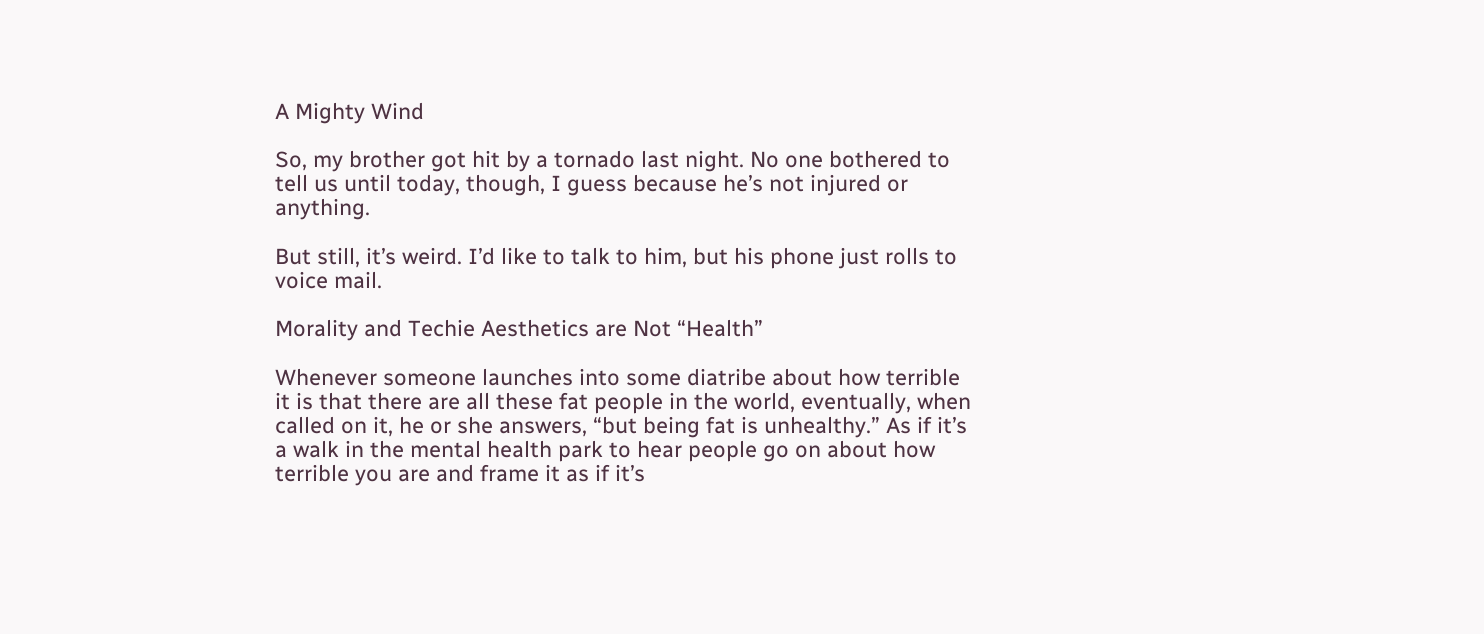A Mighty Wind

So, my brother got hit by a tornado last night. No one bothered to tell us until today, though, I guess because he’s not injured or anything.

But still, it’s weird. I’d like to talk to him, but his phone just rolls to voice mail.

Morality and Techie Aesthetics are Not “Health”

Whenever someone launches into some diatribe about how terrible it is that there are all these fat people in the world, eventually, when called on it, he or she answers, “but being fat is unhealthy.” As if it’s a walk in the mental health park to hear people go on about how terrible you are and frame it as if it’s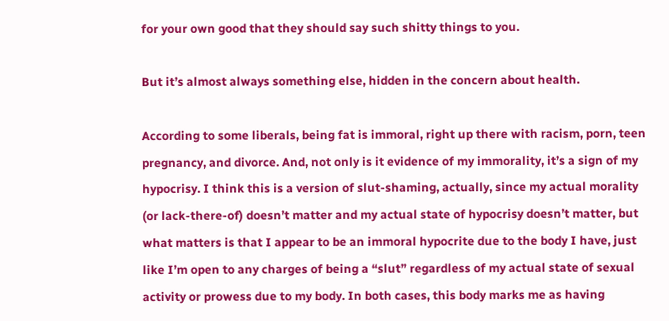for your own good that they should say such shitty things to you.

But it’s almost always something else, hidden in the concern about health.

According to some liberals, being fat is immoral, right up there with racism, porn, teen pregnancy, and divorce. And, not only is it evidence of my immorality, it’s a sign of my hypocrisy. I think this is a version of slut-shaming, actually, since my actual morality (or lack-there-of) doesn’t matter and my actual state of hypocrisy doesn’t matter, but what matters is that I appear to be an immoral hypocrite due to the body I have, just like I’m open to any charges of being a “slut” regardless of my actual state of sexual activity or prowess due to my body. In both cases, this body marks me as having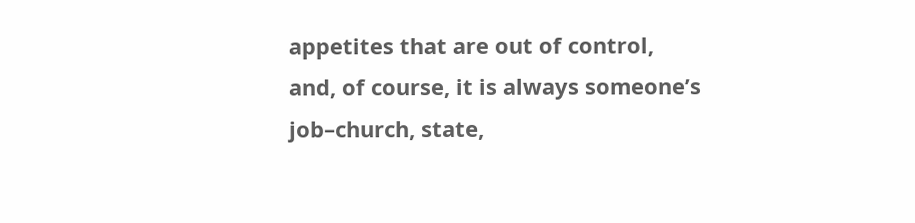appetites that are out of control, and, of course, it is always someone’s job–church, state,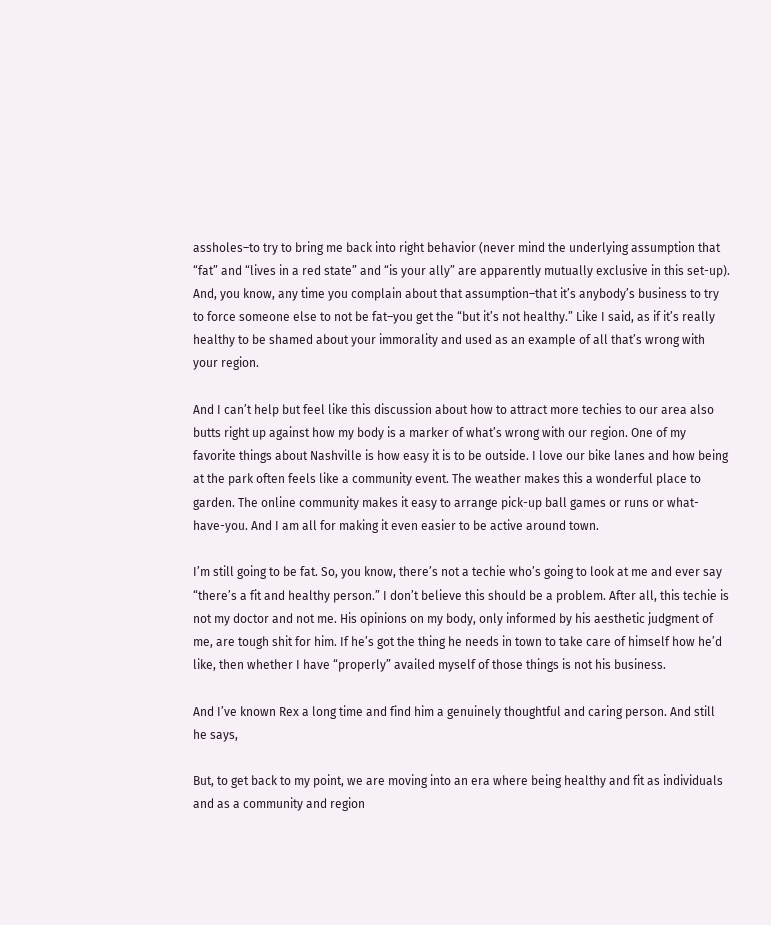assholes–to try to bring me back into right behavior (never mind the underlying assumption that “fat” and “lives in a red state” and “is your ally” are apparently mutually exclusive in this set-up). And, you know, any time you complain about that assumption–that it’s anybody’s business to try to force someone else to not be fat–you get the “but it’s not healthy.” Like I said, as if it’s really healthy to be shamed about your immorality and used as an example of all that’s wrong with your region.

And I can’t help but feel like this discussion about how to attract more techies to our area also butts right up against how my body is a marker of what’s wrong with our region. One of my favorite things about Nashville is how easy it is to be outside. I love our bike lanes and how being at the park often feels like a community event. The weather makes this a wonderful place to garden. The online community makes it easy to arrange pick-up ball games or runs or what-have-you. And I am all for making it even easier to be active around town.

I’m still going to be fat. So, you know, there’s not a techie who’s going to look at me and ever say “there’s a fit and healthy person.” I don’t believe this should be a problem. After all, this techie is not my doctor and not me. His opinions on my body, only informed by his aesthetic judgment of me, are tough shit for him. If he’s got the thing he needs in town to take care of himself how he’d like, then whether I have “properly” availed myself of those things is not his business.

And I’ve known Rex a long time and find him a genuinely thoughtful and caring person. And still he says,

But, to get back to my point, we are moving into an era where being healthy and fit as individuals and as a community and region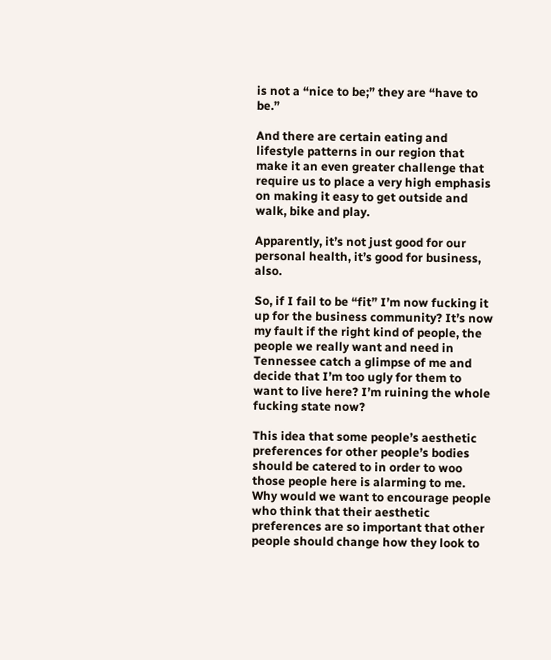is not a “nice to be;” they are “have to be.”

And there are certain eating and lifestyle patterns in our region that make it an even greater challenge that require us to place a very high emphasis on making it easy to get outside and walk, bike and play.

Apparently, it’s not just good for our personal health, it’s good for business, also.

So, if I fail to be “fit” I’m now fucking it up for the business community? It’s now my fault if the right kind of people, the people we really want and need in Tennessee catch a glimpse of me and decide that I’m too ugly for them to want to live here? I’m ruining the whole fucking state now?

This idea that some people’s aesthetic preferences for other people’s bodies should be catered to in order to woo those people here is alarming to me. Why would we want to encourage people who think that their aesthetic preferences are so important that other people should change how they look to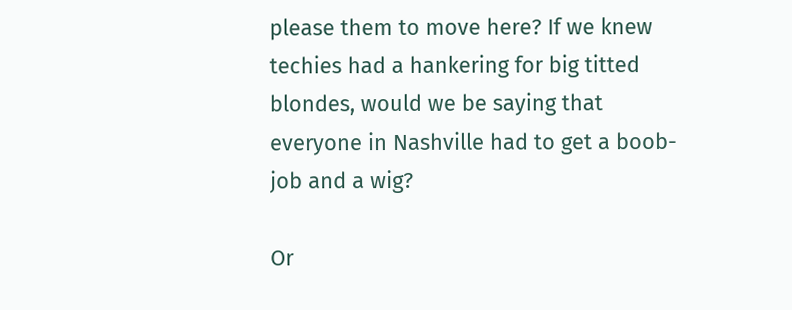please them to move here? If we knew techies had a hankering for big titted blondes, would we be saying that everyone in Nashville had to get a boob-job and a wig?

Or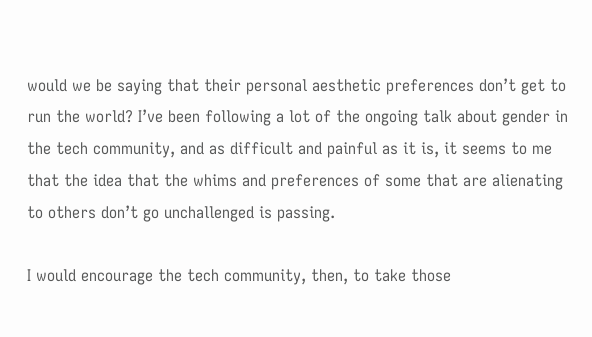would we be saying that their personal aesthetic preferences don’t get to run the world? I’ve been following a lot of the ongoing talk about gender in the tech community, and as difficult and painful as it is, it seems to me that the idea that the whims and preferences of some that are alienating to others don’t go unchallenged is passing.

I would encourage the tech community, then, to take those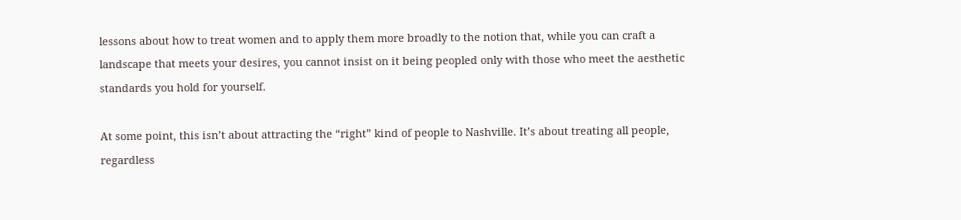lessons about how to treat women and to apply them more broadly to the notion that, while you can craft a landscape that meets your desires, you cannot insist on it being peopled only with those who meet the aesthetic standards you hold for yourself.

At some point, this isn’t about attracting the “right” kind of people to Nashville. It’s about treating all people, regardless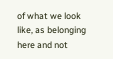of what we look like, as belonging here and not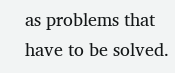as problems that have to be solved.